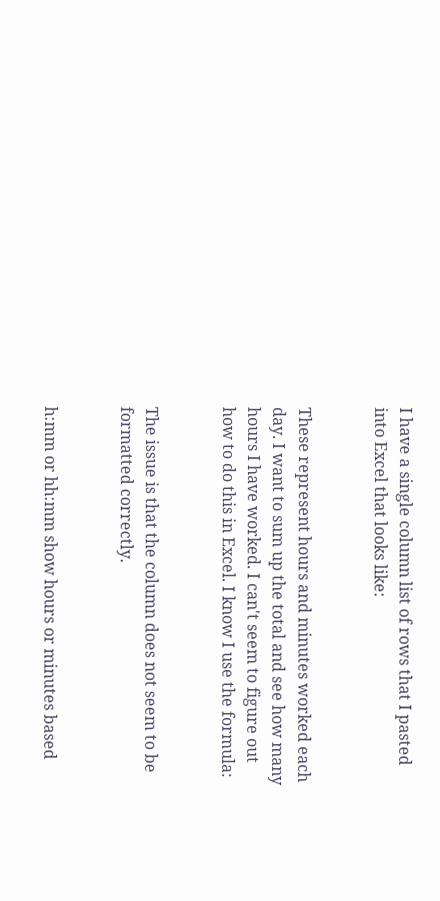I have a single column list of rows that I pasted into Excel that looks like:


These represent hours and minutes worked each day. I want to sum up the total and see how many hours I have worked. I can't seem to figure out how to do this in Excel. I know I use the formula:


The issue is that the column does not seem to be formatted correctly.


h:mm or hh:mm show hours or minutes based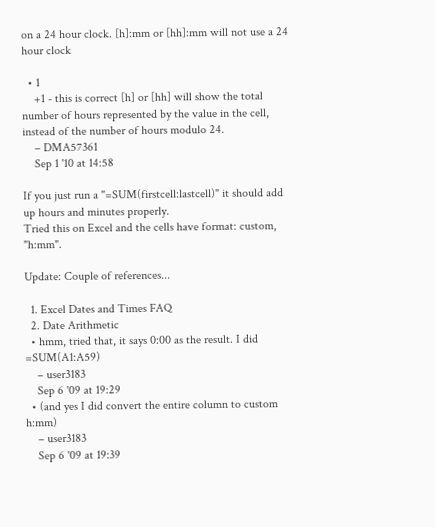on a 24 hour clock. [h]:mm or [hh]:mm will not use a 24 hour clock

  • 1
    +1 - this is correct [h] or [hh] will show the total number of hours represented by the value in the cell, instead of the number of hours modulo 24.
    – DMA57361
    Sep 1 '10 at 14:58

If you just run a "=SUM(firstcell:lastcell)" it should add up hours and minutes properly.
Tried this on Excel and the cells have format: custom, "h:mm".

Update: Couple of references...

  1. Excel Dates and Times FAQ
  2. Date Arithmetic
  • hmm, tried that, it says 0:00 as the result. I did =SUM(A1:A59)
    – user3183
    Sep 6 '09 at 19:29
  • (and yes I did convert the entire column to custom h:mm)
    – user3183
    Sep 6 '09 at 19:39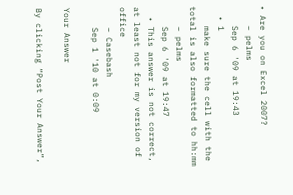• Are you on Excel 2007?
    – pelms
    Sep 6 '09 at 19:43
  • 1
    make sure the cell with the total is also formatted to hh:mm
    – pelms
    Sep 6 '09 at 19:47
  • This answer is not correct, at least not for my version of office
    – Casebash
    Sep 1 '10 at 0:09

Your Answer

By clicking “Post Your Answer”,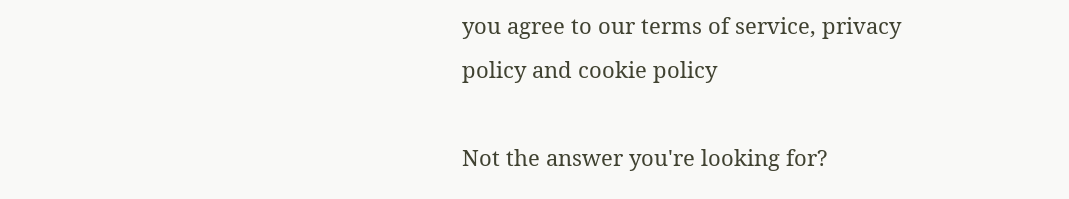you agree to our terms of service, privacy policy and cookie policy

Not the answer you're looking for?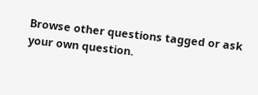Browse other questions tagged or ask your own question.